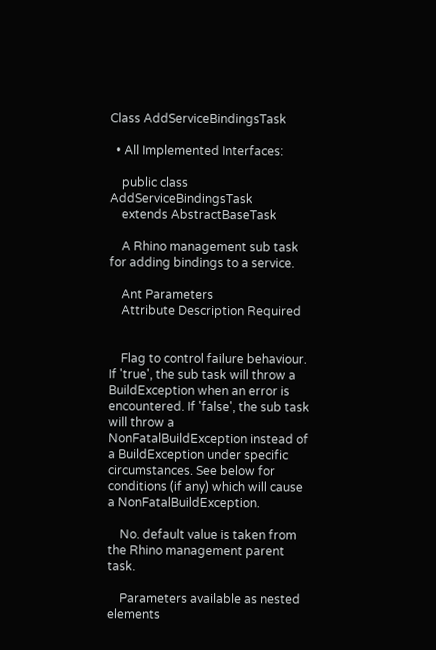Class AddServiceBindingsTask

  • All Implemented Interfaces:

    public class AddServiceBindingsTask
    extends AbstractBaseTask

    A Rhino management sub task for adding bindings to a service.

    Ant Parameters
    Attribute Description Required


    Flag to control failure behaviour. If 'true', the sub task will throw a BuildException when an error is encountered. If 'false', the sub task will throw a NonFatalBuildException instead of a BuildException under specific circumstances. See below for conditions (if any) which will cause a NonFatalBuildException.

    No. default value is taken from the Rhino management parent task.

    Parameters available as nested elements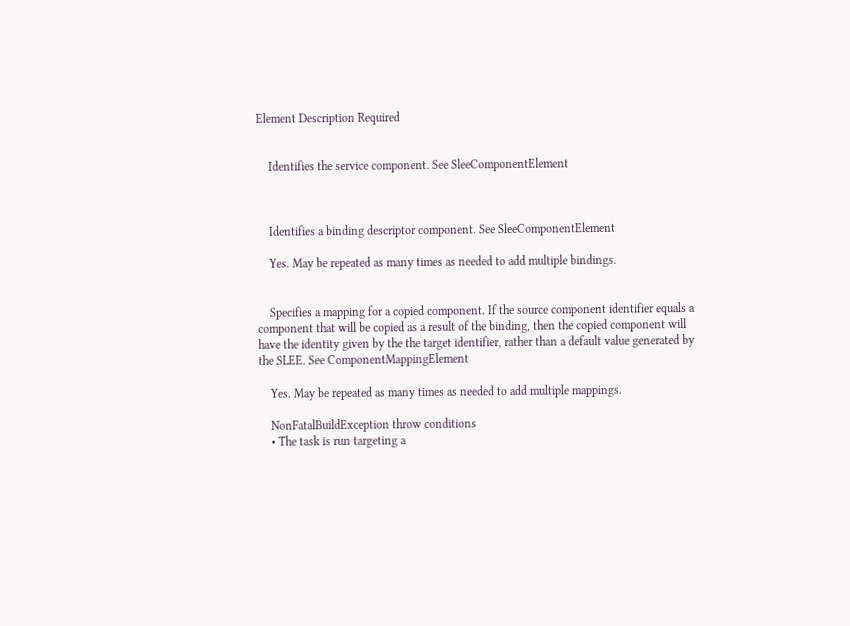Element Description Required


    Identifies the service component. See SleeComponentElement



    Identifies a binding descriptor component. See SleeComponentElement

    Yes. May be repeated as many times as needed to add multiple bindings.


    Specifies a mapping for a copied component. If the source component identifier equals a component that will be copied as a result of the binding, then the copied component will have the identity given by the the target identifier, rather than a default value generated by the SLEE. See ComponentMappingElement

    Yes. May be repeated as many times as needed to add multiple mappings.

    NonFatalBuildException throw conditions
    • The task is run targeting a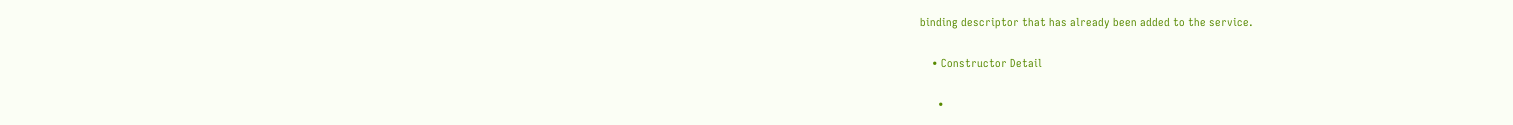binding descriptor that has already been added to the service.

    • Constructor Detail

      •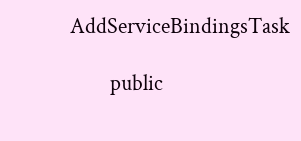AddServiceBindingsTask

        public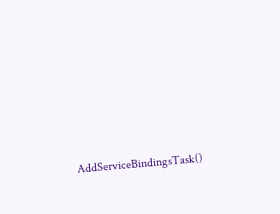AddServiceBindingsTask()